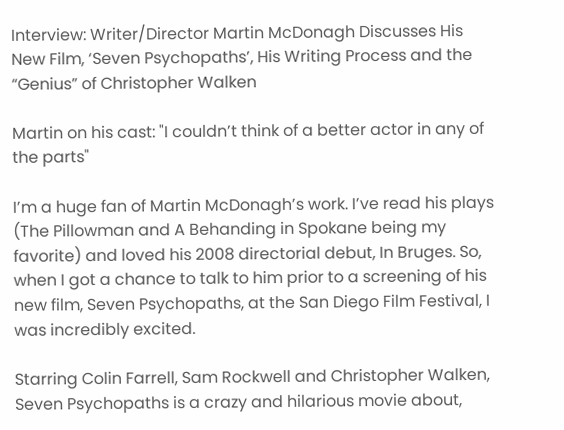Interview: Writer/Director Martin McDonagh Discusses His New Film, ‘Seven Psychopaths’, His Writing Process and the “Genius” of Christopher Walken

Martin on his cast: "I couldn’t think of a better actor in any of the parts"

I’m a huge fan of Martin McDonagh’s work. I’ve read his plays (The Pillowman and A Behanding in Spokane being my favorite) and loved his 2008 directorial debut, In Bruges. So, when I got a chance to talk to him prior to a screening of his new film, Seven Psychopaths, at the San Diego Film Festival, I was incredibly excited.

Starring Colin Farrell, Sam Rockwell and Christopher Walken, Seven Psychopaths is a crazy and hilarious movie about,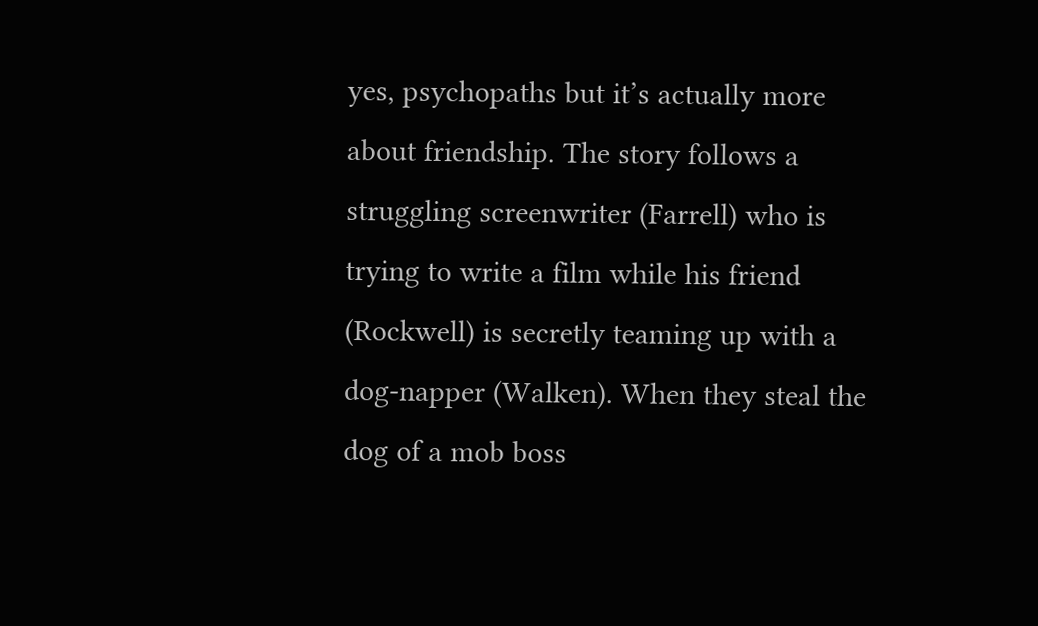yes, psychopaths but it’s actually more about friendship. The story follows a struggling screenwriter (Farrell) who is trying to write a film while his friend (Rockwell) is secretly teaming up with a dog-napper (Walken). When they steal the dog of a mob boss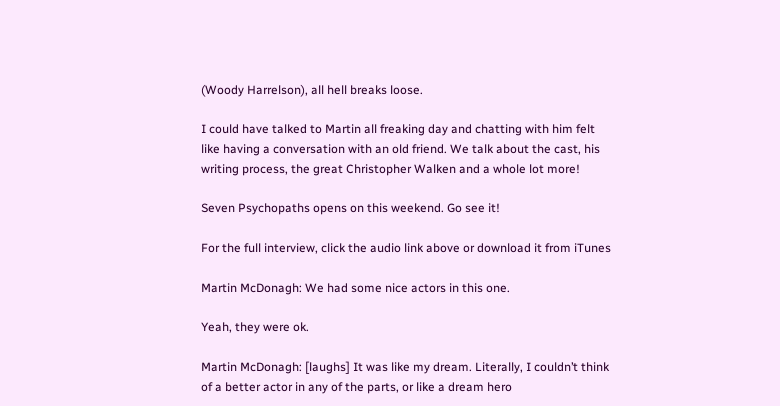(Woody Harrelson), all hell breaks loose.

I could have talked to Martin all freaking day and chatting with him felt like having a conversation with an old friend. We talk about the cast, his writing process, the great Christopher Walken and a whole lot more!

Seven Psychopaths opens on this weekend. Go see it!

For the full interview, click the audio link above or download it from iTunes

Martin McDonagh: We had some nice actors in this one.

Yeah, they were ok.

Martin McDonagh: [laughs] It was like my dream. Literally, I couldn’t think of a better actor in any of the parts, or like a dream hero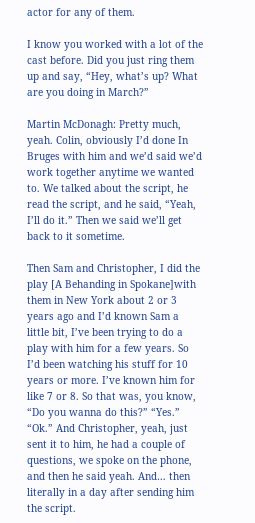actor for any of them.

I know you worked with a lot of the cast before. Did you just ring them up and say, “Hey, what’s up? What are you doing in March?”

Martin McDonagh: Pretty much, yeah. Colin, obviously I’d done In Bruges with him and we’d said we’d work together anytime we wanted to. We talked about the script, he read the script, and he said, “Yeah, I’ll do it.” Then we said we’ll get back to it sometime.

Then Sam and Christopher, I did the play [A Behanding in Spokane]with them in New York about 2 or 3 years ago and I’d known Sam a little bit, I’ve been trying to do a play with him for a few years. So I’d been watching his stuff for 10 years or more. I’ve known him for like 7 or 8. So that was, you know, “Do you wanna do this?” “Yes.” “Ok.” And Christopher, yeah, just sent it to him, he had a couple of questions, we spoke on the phone, and then he said yeah. And… then literally in a day after sending him the script.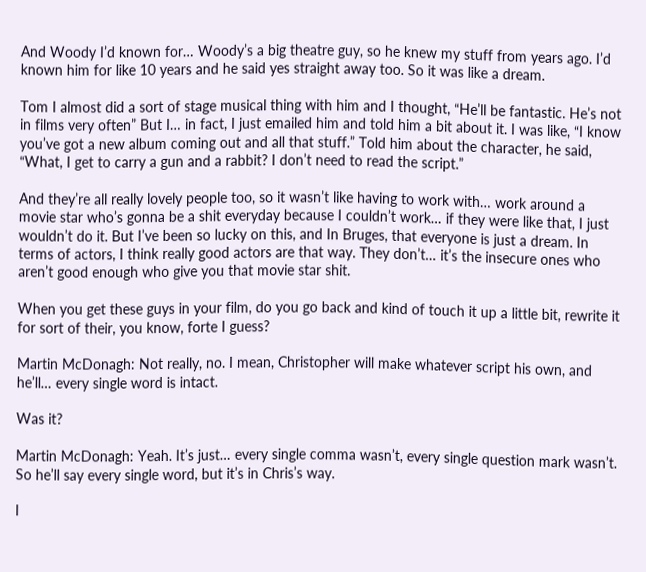And Woody I’d known for… Woody’s a big theatre guy, so he knew my stuff from years ago. I’d known him for like 10 years and he said yes straight away too. So it was like a dream.

Tom I almost did a sort of stage musical thing with him and I thought, “He’ll be fantastic. He’s not in films very often” But I… in fact, I just emailed him and told him a bit about it. I was like, “I know you’ve got a new album coming out and all that stuff.” Told him about the character, he said, “What, I get to carry a gun and a rabbit? I don’t need to read the script.”

And they’re all really lovely people too, so it wasn’t like having to work with… work around a movie star who’s gonna be a shit everyday because I couldn’t work… if they were like that, I just wouldn’t do it. But I’ve been so lucky on this, and In Bruges, that everyone is just a dream. In terms of actors, I think really good actors are that way. They don’t… it’s the insecure ones who aren’t good enough who give you that movie star shit.

When you get these guys in your film, do you go back and kind of touch it up a little bit, rewrite it for sort of their, you know, forte I guess?

Martin McDonagh: Not really, no. I mean, Christopher will make whatever script his own, and he’ll… every single word is intact.

Was it?

Martin McDonagh: Yeah. It’s just… every single comma wasn’t, every single question mark wasn’t. So he’ll say every single word, but it’s in Chris’s way.

I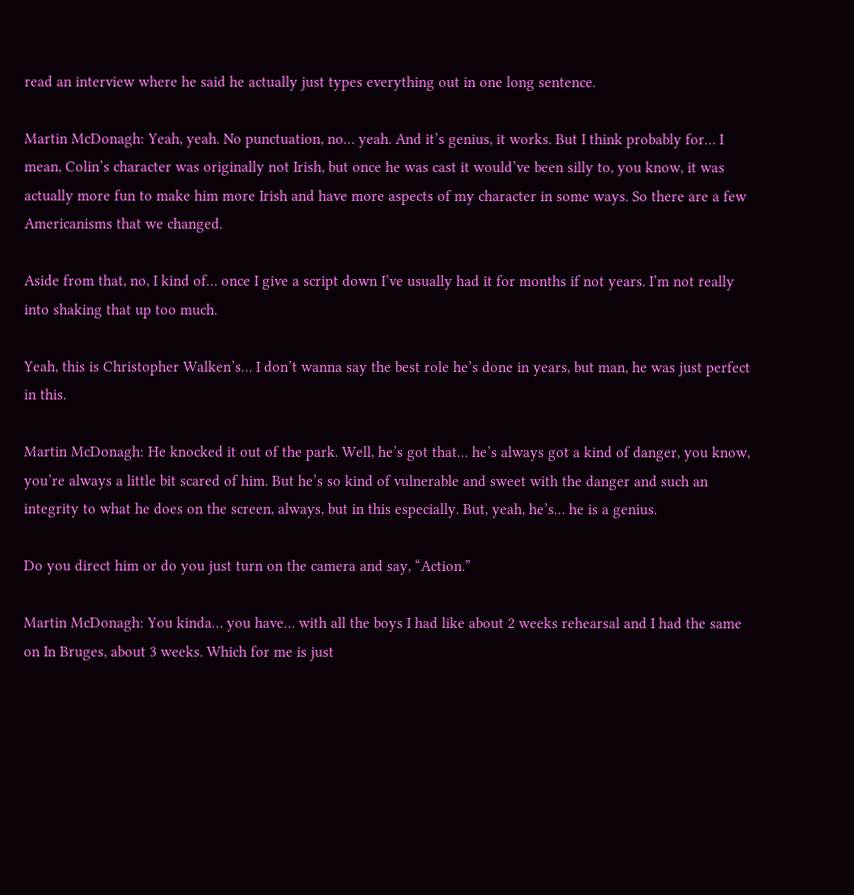read an interview where he said he actually just types everything out in one long sentence.

Martin McDonagh: Yeah, yeah. No punctuation, no… yeah. And it’s genius, it works. But I think probably for… I mean, Colin’s character was originally not Irish, but once he was cast it would’ve been silly to, you know, it was actually more fun to make him more Irish and have more aspects of my character in some ways. So there are a few Americanisms that we changed.

Aside from that, no, I kind of… once I give a script down I’ve usually had it for months if not years. I’m not really into shaking that up too much.

Yeah, this is Christopher Walken’s… I don’t wanna say the best role he’s done in years, but man, he was just perfect in this.

Martin McDonagh: He knocked it out of the park. Well, he’s got that… he’s always got a kind of danger, you know, you’re always a little bit scared of him. But he’s so kind of vulnerable and sweet with the danger and such an integrity to what he does on the screen, always, but in this especially. But, yeah, he’s… he is a genius.

Do you direct him or do you just turn on the camera and say, “Action.”

Martin McDonagh: You kinda… you have… with all the boys I had like about 2 weeks rehearsal and I had the same on In Bruges, about 3 weeks. Which for me is just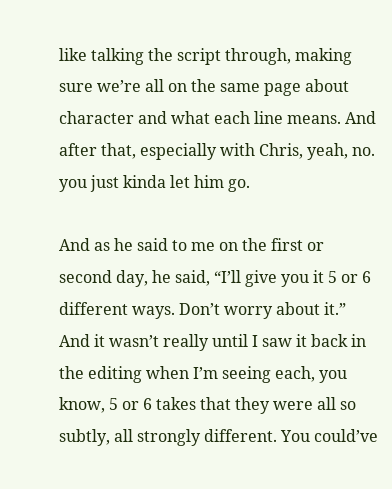like talking the script through, making sure we’re all on the same page about character and what each line means. And after that, especially with Chris, yeah, no. you just kinda let him go.

And as he said to me on the first or second day, he said, “I’ll give you it 5 or 6 different ways. Don’t worry about it.” And it wasn’t really until I saw it back in the editing when I’m seeing each, you know, 5 or 6 takes that they were all so subtly, all strongly different. You could’ve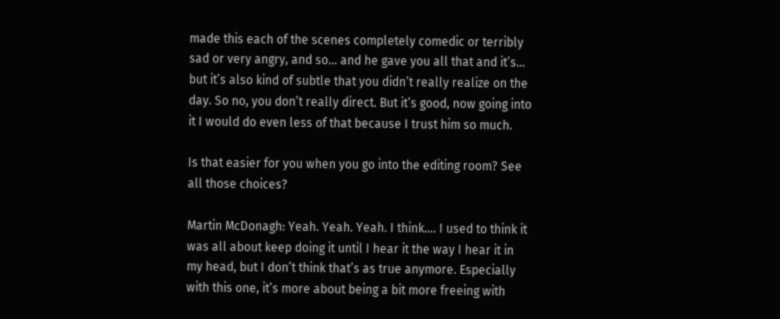made this each of the scenes completely comedic or terribly sad or very angry, and so… and he gave you all that and it’s… but it’s also kind of subtle that you didn’t really realize on the day. So no, you don’t really direct. But it’s good, now going into it I would do even less of that because I trust him so much.

Is that easier for you when you go into the editing room? See all those choices?

Martin McDonagh: Yeah. Yeah. Yeah. I think…. I used to think it was all about keep doing it until I hear it the way I hear it in my head, but I don’t think that’s as true anymore. Especially with this one, it’s more about being a bit more freeing with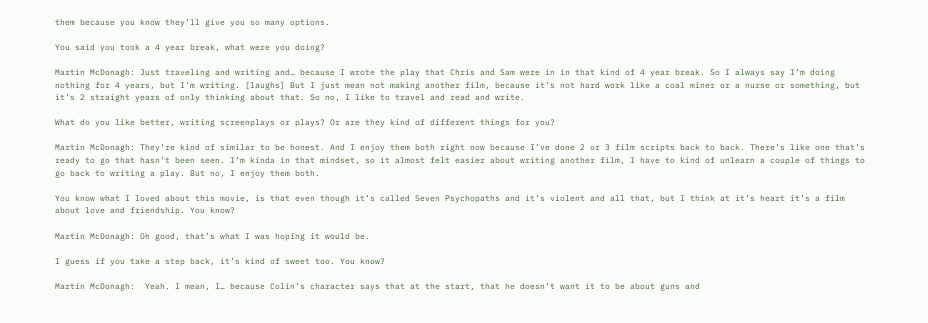them because you know they’ll give you so many options.

You said you took a 4 year break, what were you doing?

Martin McDonagh: Just traveling and writing and… because I wrote the play that Chris and Sam were in in that kind of 4 year break. So I always say I’m doing nothing for 4 years, but I’m writing. [laughs] But I just mean not making another film, because it’s not hard work like a coal miner or a nurse or something, but it’s 2 straight years of only thinking about that. So no, I like to travel and read and write.

What do you like better, writing screenplays or plays? Or are they kind of different things for you?

Martin McDonagh: They’re kind of similar to be honest. And I enjoy them both right now because I’ve done 2 or 3 film scripts back to back. There’s like one that’s ready to go that hasn’t been seen. I’m kinda in that mindset, so it almost felt easier about writing another film, I have to kind of unlearn a couple of things to go back to writing a play. But no, I enjoy them both.

You know what I loved about this movie, is that even though it’s called Seven Psychopaths and it’s violent and all that, but I think at it’s heart it’s a film about love and friendship. You know?

Martin McDonagh: Oh good, that’s what I was hoping it would be.

I guess if you take a step back, it’s kind of sweet too. You know?

Martin McDonagh:  Yeah. I mean, I… because Colin’s character says that at the start, that he doesn’t want it to be about guns and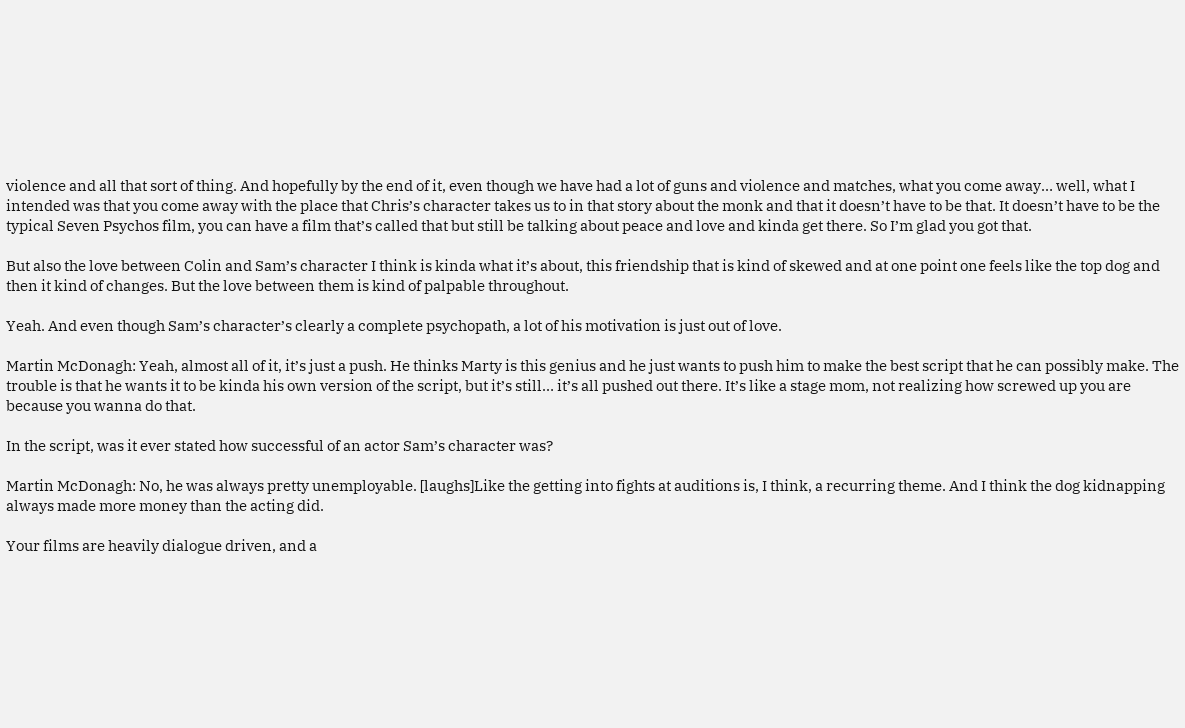violence and all that sort of thing. And hopefully by the end of it, even though we have had a lot of guns and violence and matches, what you come away… well, what I intended was that you come away with the place that Chris’s character takes us to in that story about the monk and that it doesn’t have to be that. It doesn’t have to be the typical Seven Psychos film, you can have a film that’s called that but still be talking about peace and love and kinda get there. So I’m glad you got that.

But also the love between Colin and Sam’s character I think is kinda what it’s about, this friendship that is kind of skewed and at one point one feels like the top dog and then it kind of changes. But the love between them is kind of palpable throughout.

Yeah. And even though Sam’s character’s clearly a complete psychopath, a lot of his motivation is just out of love.

Martin McDonagh: Yeah, almost all of it, it’s just a push. He thinks Marty is this genius and he just wants to push him to make the best script that he can possibly make. The trouble is that he wants it to be kinda his own version of the script, but it’s still… it’s all pushed out there. It’s like a stage mom, not realizing how screwed up you are because you wanna do that.

In the script, was it ever stated how successful of an actor Sam’s character was?

Martin McDonagh: No, he was always pretty unemployable. [laughs]Like the getting into fights at auditions is, I think, a recurring theme. And I think the dog kidnapping always made more money than the acting did.

Your films are heavily dialogue driven, and a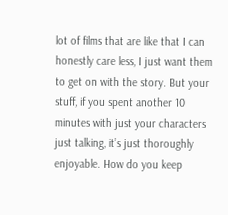lot of films that are like that I can honestly care less, I just want them to get on with the story. But your stuff, if you spent another 10 minutes with just your characters just talking, it’s just thoroughly enjoyable. How do you keep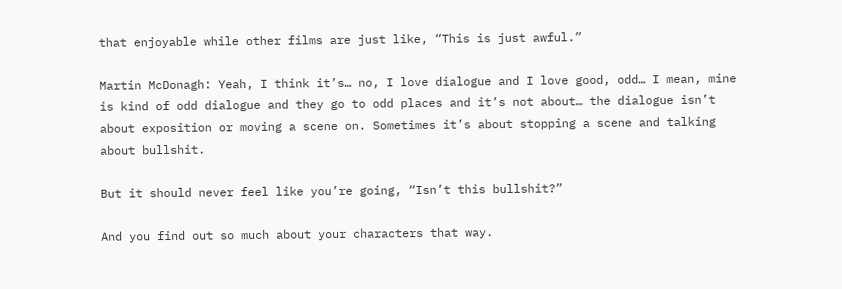that enjoyable while other films are just like, “This is just awful.”

Martin McDonagh: Yeah, I think it’s… no, I love dialogue and I love good, odd… I mean, mine is kind of odd dialogue and they go to odd places and it’s not about… the dialogue isn’t about exposition or moving a scene on. Sometimes it’s about stopping a scene and talking about bullshit.

But it should never feel like you’re going, “Isn’t this bullshit?”

And you find out so much about your characters that way.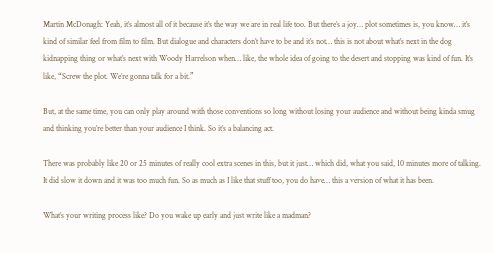Martin McDonagh: Yeah, it’s almost all of it because it’s the way we are in real life too. But there’s a joy… plot sometimes is, you know… it’s kind of similar feel from film to film. But dialogue and characters don’t have to be and it’s not… this is not about what’s next in the dog kidnapping thing or what’s next with Woody Harrelson when… like, the whole idea of going to the desert and stopping was kind of fun. It’s like, “Screw the plot. We’re gonna talk for a bit.”

But, at the same time, you can only play around with those conventions so long without losing your audience and without being kinda smug and thinking you’re better than your audience I think. So it’s a balancing act.

There was probably like 20 or 25 minutes of really cool extra scenes in this, but it just… which did, what you said, 10 minutes more of talking. It did slow it down and it was too much fun. So as much as I like that stuff too, you do have… this a version of what it has been.

What’s your writing process like? Do you wake up early and just write like a madman?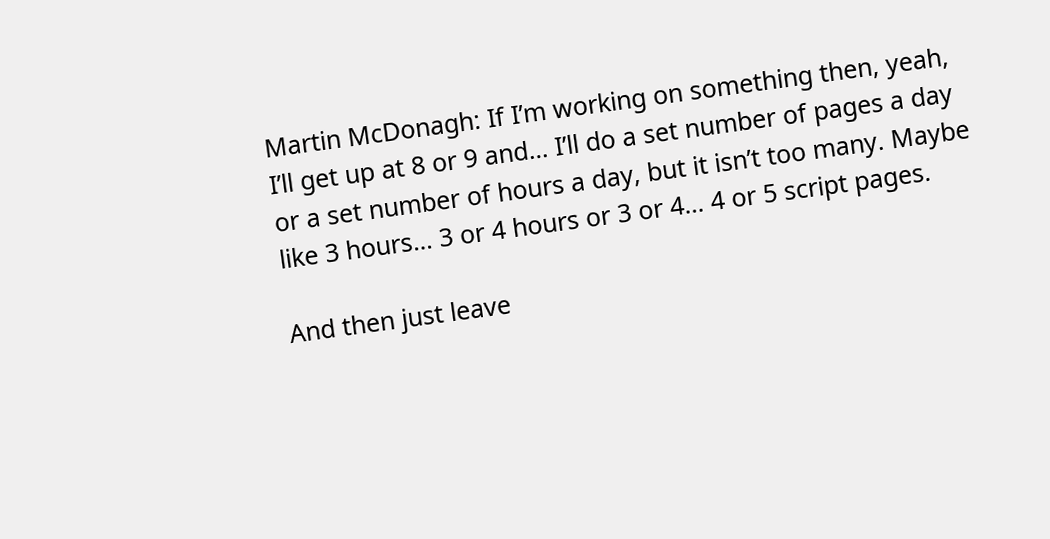Martin McDonagh: If I’m working on something then, yeah, I’ll get up at 8 or 9 and… I’ll do a set number of pages a day or a set number of hours a day, but it isn’t too many. Maybe like 3 hours… 3 or 4 hours or 3 or 4… 4 or 5 script pages.

And then just leave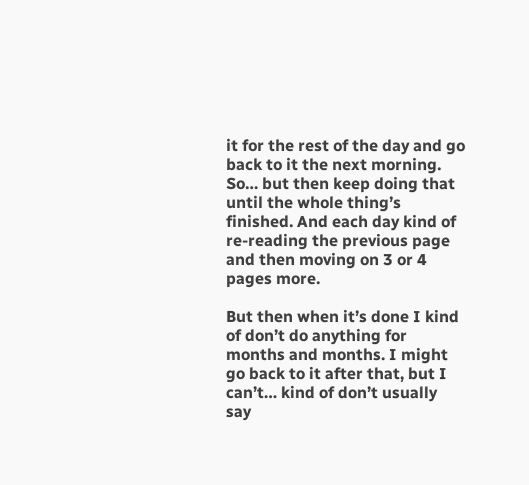it for the rest of the day and go back to it the next morning. So… but then keep doing that until the whole thing’s finished. And each day kind of re-reading the previous page and then moving on 3 or 4 pages more.

But then when it’s done I kind of don’t do anything for months and months. I might go back to it after that, but I can’t… kind of don’t usually say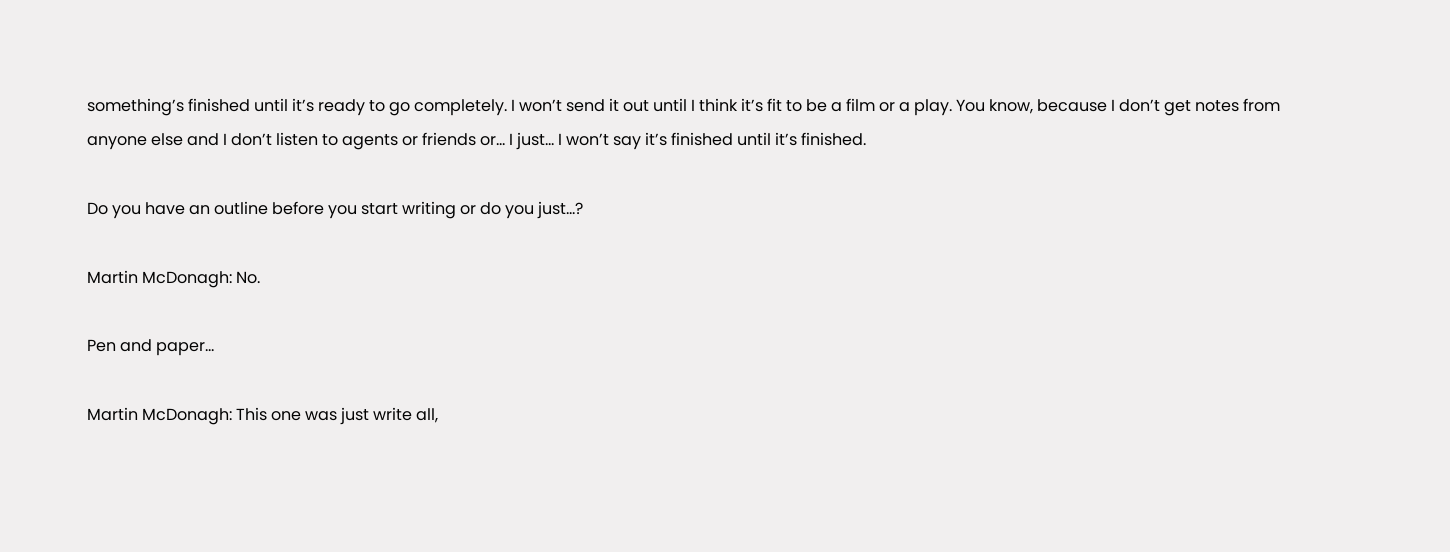something’s finished until it’s ready to go completely. I won’t send it out until I think it’s fit to be a film or a play. You know, because I don’t get notes from anyone else and I don’t listen to agents or friends or… I just… I won’t say it’s finished until it’s finished.

Do you have an outline before you start writing or do you just…?

Martin McDonagh: No.

Pen and paper…

Martin McDonagh: This one was just write all,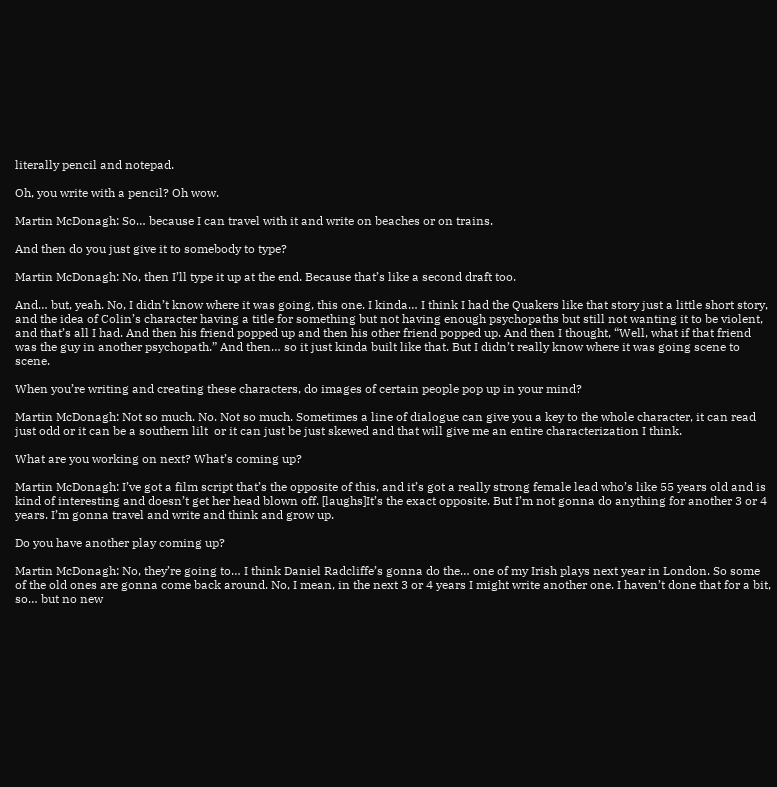literally pencil and notepad.

Oh, you write with a pencil? Oh wow.

Martin McDonagh: So… because I can travel with it and write on beaches or on trains.

And then do you just give it to somebody to type?

Martin McDonagh: No, then I’ll type it up at the end. Because that’s like a second draft too.

And… but, yeah. No, I didn’t know where it was going, this one. I kinda… I think I had the Quakers like that story just a little short story, and the idea of Colin’s character having a title for something but not having enough psychopaths but still not wanting it to be violent, and that’s all I had. And then his friend popped up and then his other friend popped up. And then I thought, “Well, what if that friend was the guy in another psychopath.” And then… so it just kinda built like that. But I didn’t really know where it was going scene to scene.

When you’re writing and creating these characters, do images of certain people pop up in your mind?

Martin McDonagh: Not so much. No. Not so much. Sometimes a line of dialogue can give you a key to the whole character, it can read just odd or it can be a southern lilt  or it can just be just skewed and that will give me an entire characterization I think.

What are you working on next? What’s coming up?

Martin McDonagh: I’ve got a film script that’s the opposite of this, and it’s got a really strong female lead who’s like 55 years old and is kind of interesting and doesn’t get her head blown off. [laughs]It’s the exact opposite. But I’m not gonna do anything for another 3 or 4 years. I’m gonna travel and write and think and grow up.

Do you have another play coming up?

Martin McDonagh: No, they’re going to… I think Daniel Radcliffe’s gonna do the… one of my Irish plays next year in London. So some of the old ones are gonna come back around. No, I mean, in the next 3 or 4 years I might write another one. I haven’t done that for a bit, so… but no new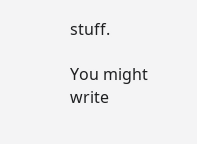stuff.

You might write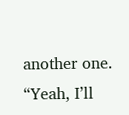another one. “Yeah, I’ll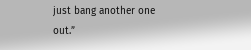just bang another one out.”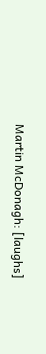Martin McDonagh: [laughs]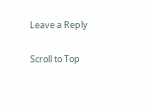Leave a Reply

Scroll to Top